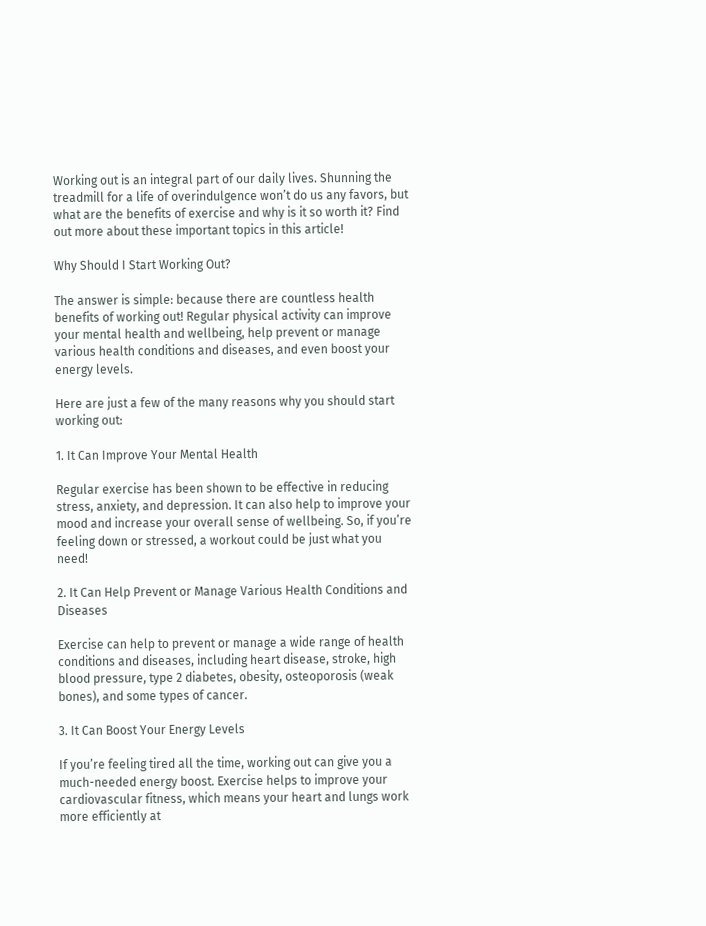Working out is an integral part of our daily lives. Shunning the treadmill for a life of overindulgence won’t do us any favors, but what are the benefits of exercise and why is it so worth it? Find out more about these important topics in this article!

Why Should I Start Working Out?

The answer is simple: because there are countless health benefits of working out! Regular physical activity can improve your mental health and wellbeing, help prevent or manage various health conditions and diseases, and even boost your energy levels.

Here are just a few of the many reasons why you should start working out:

1. It Can Improve Your Mental Health

Regular exercise has been shown to be effective in reducing stress, anxiety, and depression. It can also help to improve your mood and increase your overall sense of wellbeing. So, if you’re feeling down or stressed, a workout could be just what you need!

2. It Can Help Prevent or Manage Various Health Conditions and Diseases

Exercise can help to prevent or manage a wide range of health conditions and diseases, including heart disease, stroke, high blood pressure, type 2 diabetes, obesity, osteoporosis (weak bones), and some types of cancer.

3. It Can Boost Your Energy Levels

If you’re feeling tired all the time, working out can give you a much-needed energy boost. Exercise helps to improve your cardiovascular fitness, which means your heart and lungs work more efficiently at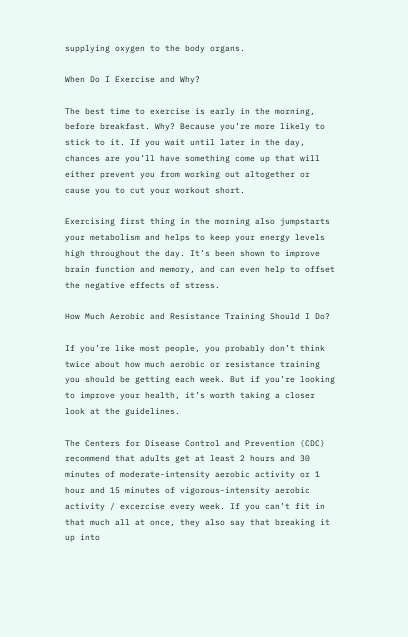supplying oxygen to the body organs.

When Do I Exercise and Why?

The best time to exercise is early in the morning, before breakfast. Why? Because you’re more likely to stick to it. If you wait until later in the day, chances are you’ll have something come up that will either prevent you from working out altogether or cause you to cut your workout short.

Exercising first thing in the morning also jumpstarts your metabolism and helps to keep your energy levels high throughout the day. It’s been shown to improve brain function and memory, and can even help to offset the negative effects of stress.

How Much Aerobic and Resistance Training Should I Do?

If you’re like most people, you probably don’t think twice about how much aerobic or resistance training you should be getting each week. But if you’re looking to improve your health, it’s worth taking a closer look at the guidelines.

The Centers for Disease Control and Prevention (CDC) recommend that adults get at least 2 hours and 30 minutes of moderate-intensity aerobic activity or 1 hour and 15 minutes of vigorous-intensity aerobic activity / excercise every week. If you can’t fit in that much all at once, they also say that breaking it up into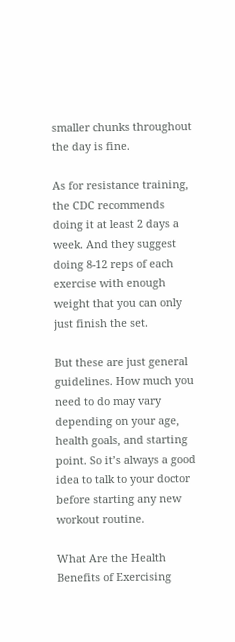smaller chunks throughout the day is fine.

As for resistance training, the CDC recommends doing it at least 2 days a week. And they suggest doing 8-12 reps of each exercise with enough weight that you can only just finish the set.

But these are just general guidelines. How much you need to do may vary depending on your age, health goals, and starting point. So it’s always a good idea to talk to your doctor before starting any new workout routine.

What Are the Health Benefits of Exercising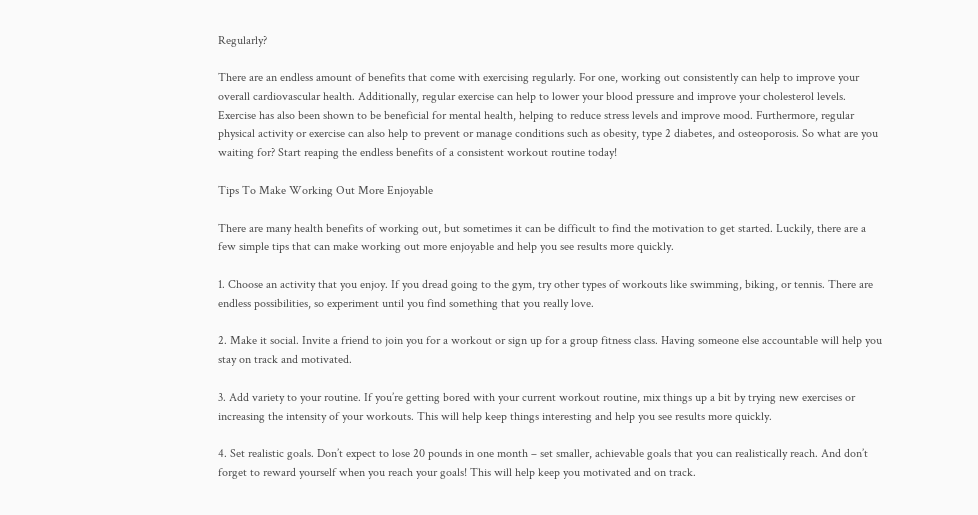Regularly?

There are an endless amount of benefits that come with exercising regularly. For one, working out consistently can help to improve your overall cardiovascular health. Additionally, regular exercise can help to lower your blood pressure and improve your cholesterol levels. Exercise has also been shown to be beneficial for mental health, helping to reduce stress levels and improve mood. Furthermore, regular physical activity or exercise can also help to prevent or manage conditions such as obesity, type 2 diabetes, and osteoporosis. So what are you waiting for? Start reaping the endless benefits of a consistent workout routine today!

Tips To Make Working Out More Enjoyable

There are many health benefits of working out, but sometimes it can be difficult to find the motivation to get started. Luckily, there are a few simple tips that can make working out more enjoyable and help you see results more quickly.

1. Choose an activity that you enjoy. If you dread going to the gym, try other types of workouts like swimming, biking, or tennis. There are endless possibilities, so experiment until you find something that you really love.

2. Make it social. Invite a friend to join you for a workout or sign up for a group fitness class. Having someone else accountable will help you stay on track and motivated.

3. Add variety to your routine. If you’re getting bored with your current workout routine, mix things up a bit by trying new exercises or increasing the intensity of your workouts. This will help keep things interesting and help you see results more quickly.

4. Set realistic goals. Don’t expect to lose 20 pounds in one month – set smaller, achievable goals that you can realistically reach. And don’t forget to reward yourself when you reach your goals! This will help keep you motivated and on track.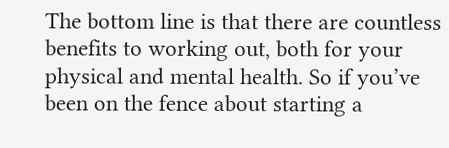The bottom line is that there are countless benefits to working out, both for your physical and mental health. So if you’ve been on the fence about starting a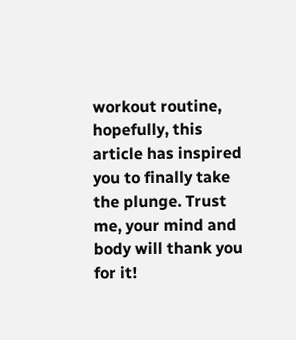workout routine, hopefully, this article has inspired you to finally take the plunge. Trust me, your mind and body will thank you for it!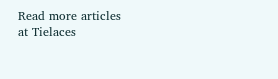Read more articles at Tielaces